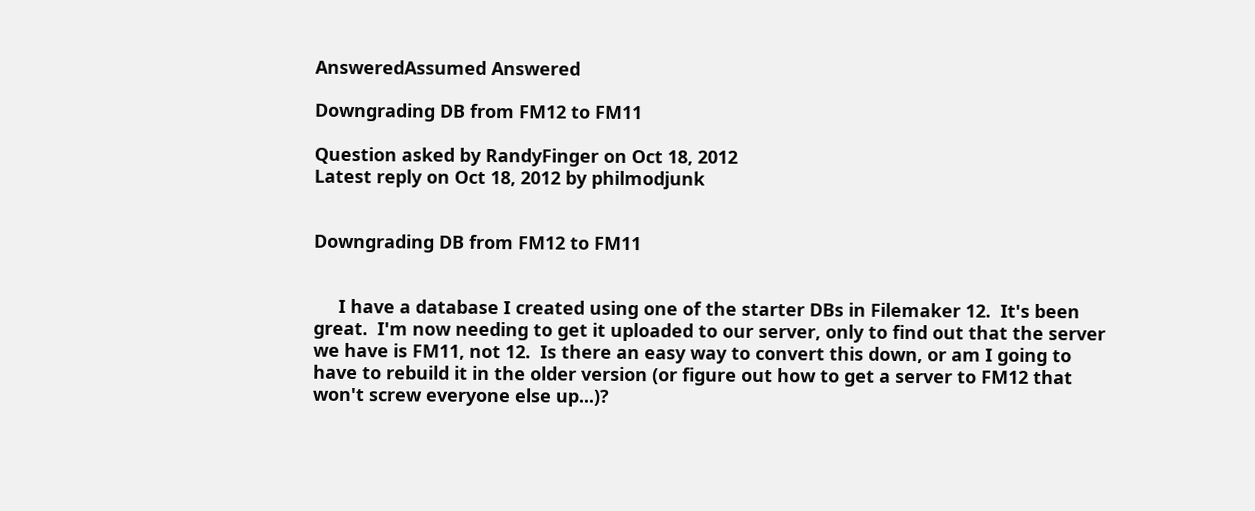AnsweredAssumed Answered

Downgrading DB from FM12 to FM11

Question asked by RandyFinger on Oct 18, 2012
Latest reply on Oct 18, 2012 by philmodjunk


Downgrading DB from FM12 to FM11


     I have a database I created using one of the starter DBs in Filemaker 12.  It's been great.  I'm now needing to get it uploaded to our server, only to find out that the server we have is FM11, not 12.  Is there an easy way to convert this down, or am I going to have to rebuild it in the older version (or figure out how to get a server to FM12 that won't screw everyone else up...)?